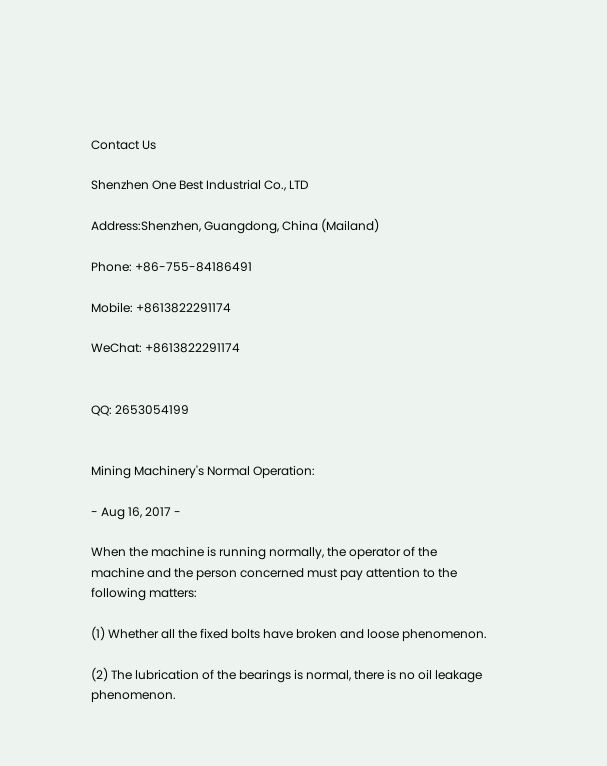Contact Us

Shenzhen One Best Industrial Co., LTD

Address:Shenzhen, Guangdong, China (Mailand)

Phone: +86-755-84186491

Mobile: +8613822291174

WeChat: +8613822291174


QQ: 2653054199


Mining Machinery's Normal Operation:

- Aug 16, 2017 -

When the machine is running normally, the operator of the machine and the person concerned must pay attention to the following matters:

(1) Whether all the fixed bolts have broken and loose phenomenon.

(2) The lubrication of the bearings is normal, there is no oil leakage phenomenon.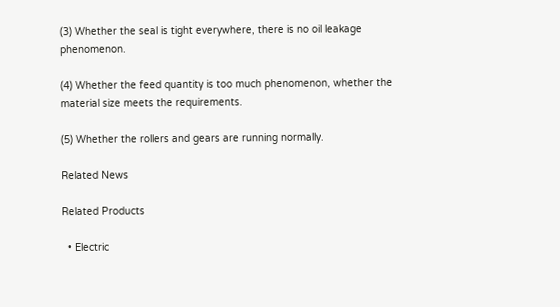(3) Whether the seal is tight everywhere, there is no oil leakage phenomenon.

(4) Whether the feed quantity is too much phenomenon, whether the material size meets the requirements.

(5) Whether the rollers and gears are running normally.

Related News

Related Products

  • Electric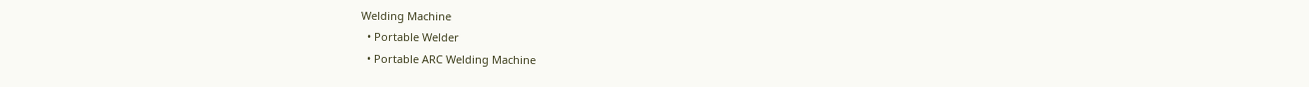Welding Machine
  • Portable Welder
  • Portable ARC Welding Machine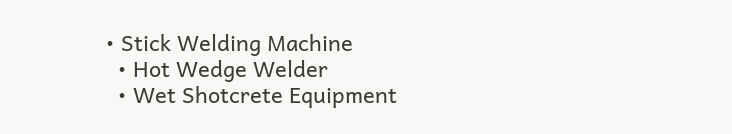• Stick Welding Machine
  • Hot Wedge Welder
  • Wet Shotcrete Equipment